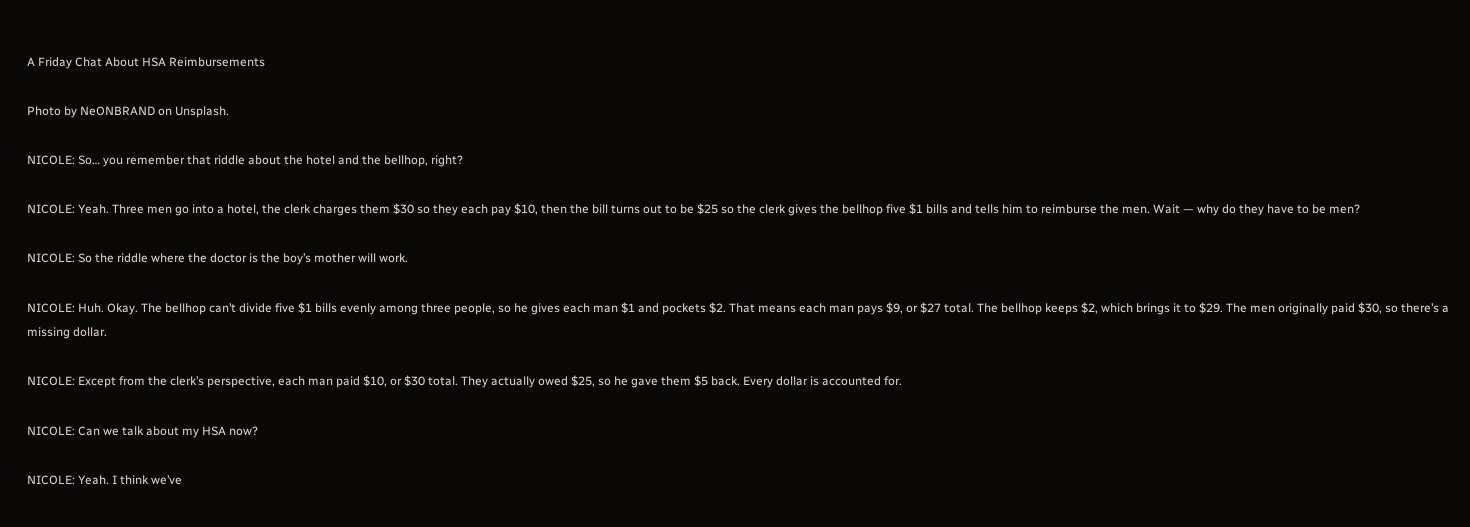A Friday Chat About HSA Reimbursements

Photo by NeONBRAND on Unsplash.

NICOLE: So… you remember that riddle about the hotel and the bellhop, right?

NICOLE: Yeah. Three men go into a hotel, the clerk charges them $30 so they each pay $10, then the bill turns out to be $25 so the clerk gives the bellhop five $1 bills and tells him to reimburse the men. Wait — why do they have to be men?

NICOLE: So the riddle where the doctor is the boy’s mother will work.

NICOLE: Huh. Okay. The bellhop can’t divide five $1 bills evenly among three people, so he gives each man $1 and pockets $2. That means each man pays $9, or $27 total. The bellhop keeps $2, which brings it to $29. The men originally paid $30, so there’s a missing dollar.

NICOLE: Except from the clerk’s perspective, each man paid $10, or $30 total. They actually owed $25, so he gave them $5 back. Every dollar is accounted for.

NICOLE: Can we talk about my HSA now?

NICOLE: Yeah. I think we’ve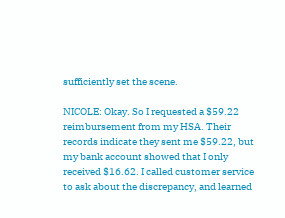sufficiently set the scene.

NICOLE: Okay. So I requested a $59.22 reimbursement from my HSA. Their records indicate they sent me $59.22, but my bank account showed that I only received $16.62. I called customer service to ask about the discrepancy, and learned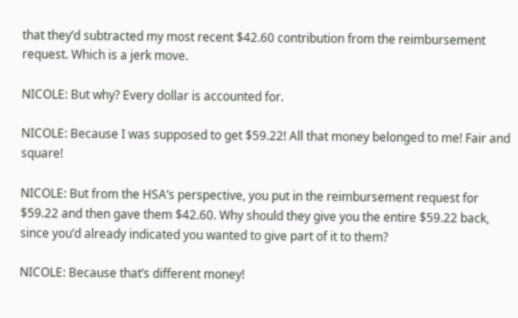that they’d subtracted my most recent $42.60 contribution from the reimbursement request. Which is a jerk move.

NICOLE: But why? Every dollar is accounted for.

NICOLE: Because I was supposed to get $59.22! All that money belonged to me! Fair and square!

NICOLE: But from the HSA’s perspective, you put in the reimbursement request for $59.22 and then gave them $42.60. Why should they give you the entire $59.22 back, since you’d already indicated you wanted to give part of it to them?

NICOLE: Because that’s different money!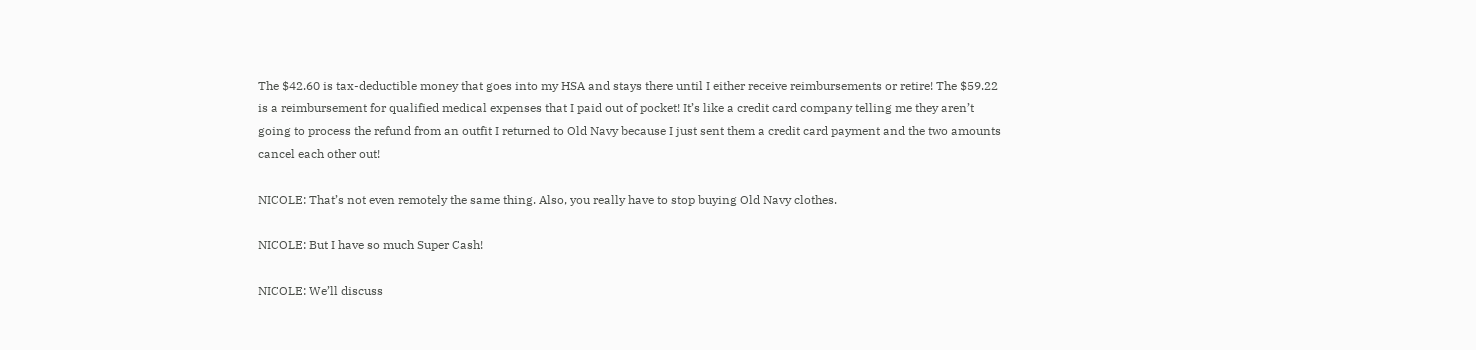The $42.60 is tax-deductible money that goes into my HSA and stays there until I either receive reimbursements or retire! The $59.22 is a reimbursement for qualified medical expenses that I paid out of pocket! It’s like a credit card company telling me they aren’t going to process the refund from an outfit I returned to Old Navy because I just sent them a credit card payment and the two amounts cancel each other out!

NICOLE: That’s not even remotely the same thing. Also, you really have to stop buying Old Navy clothes.

NICOLE: But I have so much Super Cash!

NICOLE: We’ll discuss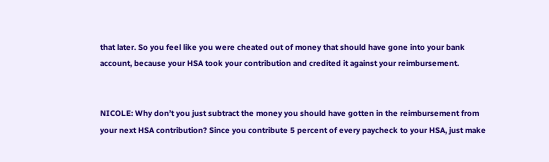that later. So you feel like you were cheated out of money that should have gone into your bank account, because your HSA took your contribution and credited it against your reimbursement.


NICOLE: Why don’t you just subtract the money you should have gotten in the reimbursement from your next HSA contribution? Since you contribute 5 percent of every paycheck to your HSA, just make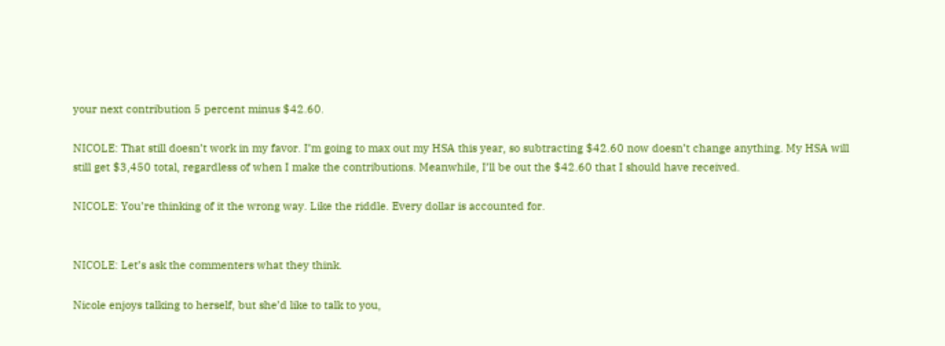your next contribution 5 percent minus $42.60.

NICOLE: That still doesn’t work in my favor. I’m going to max out my HSA this year, so subtracting $42.60 now doesn’t change anything. My HSA will still get $3,450 total, regardless of when I make the contributions. Meanwhile, I’ll be out the $42.60 that I should have received.

NICOLE: You’re thinking of it the wrong way. Like the riddle. Every dollar is accounted for.


NICOLE: Let’s ask the commenters what they think.

Nicole enjoys talking to herself, but she’d like to talk to you,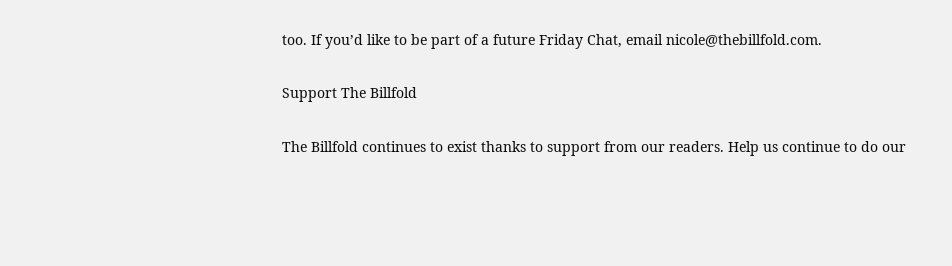too. If you’d like to be part of a future Friday Chat, email nicole@thebillfold.com.

Support The Billfold

The Billfold continues to exist thanks to support from our readers. Help us continue to do our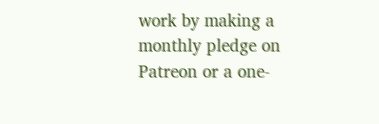work by making a monthly pledge on Patreon or a one-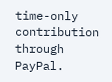time-only contribution through PayPal.